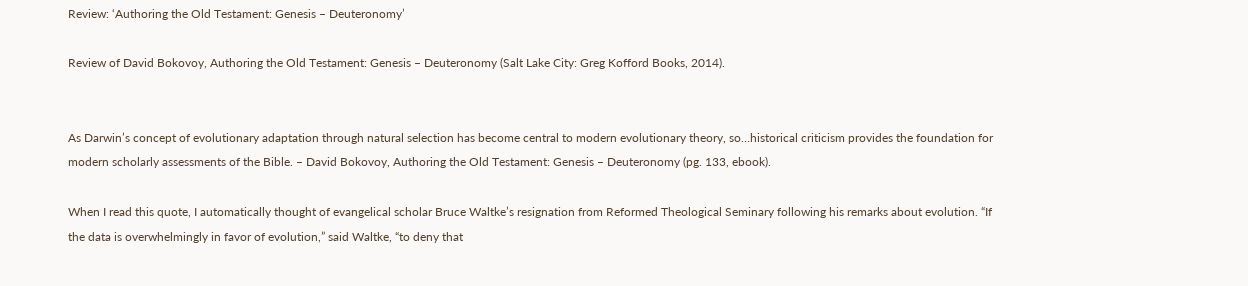Review: ‘Authoring the Old Testament: Genesis – Deuteronomy’

Review of David Bokovoy, Authoring the Old Testament: Genesis – Deuteronomy (Salt Lake City: Greg Kofford Books, 2014).


As Darwin’s concept of evolutionary adaptation through natural selection has become central to modern evolutionary theory, so…historical criticism provides the foundation for modern scholarly assessments of the Bible. – David Bokovoy, Authoring the Old Testament: Genesis – Deuteronomy (pg. 133, ebook).

When I read this quote, I automatically thought of evangelical scholar Bruce Waltke’s resignation from Reformed Theological Seminary following his remarks about evolution. “If the data is overwhelmingly in favor of evolution,” said Waltke, “to deny that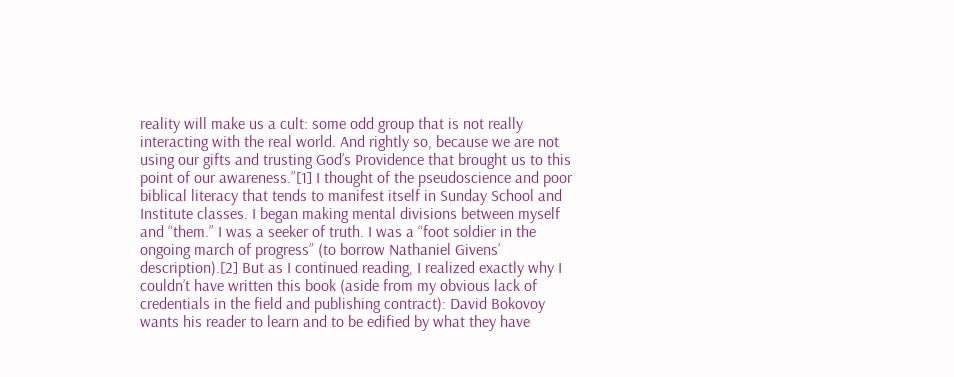reality will make us a cult: some odd group that is not really interacting with the real world. And rightly so, because we are not using our gifts and trusting God’s Providence that brought us to this point of our awareness.”[1] I thought of the pseudoscience and poor biblical literacy that tends to manifest itself in Sunday School and Institute classes. I began making mental divisions between myself and “them.” I was a seeker of truth. I was a “foot soldier in the ongoing march of progress” (to borrow Nathaniel Givens’ description).[2] But as I continued reading, I realized exactly why I couldn’t have written this book (aside from my obvious lack of credentials in the field and publishing contract): David Bokovoy wants his reader to learn and to be edified by what they have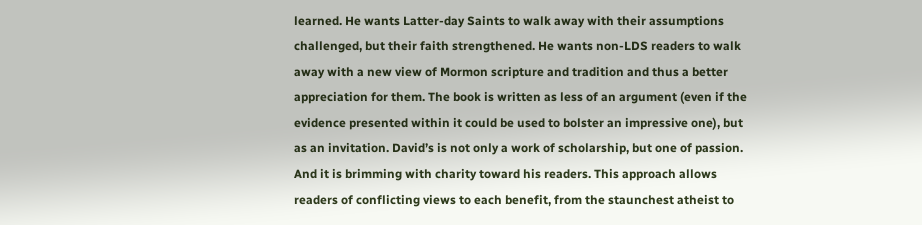learned. He wants Latter-day Saints to walk away with their assumptions challenged, but their faith strengthened. He wants non-LDS readers to walk away with a new view of Mormon scripture and tradition and thus a better appreciation for them. The book is written as less of an argument (even if the evidence presented within it could be used to bolster an impressive one), but as an invitation. David’s is not only a work of scholarship, but one of passion. And it is brimming with charity toward his readers. This approach allows readers of conflicting views to each benefit, from the staunchest atheist to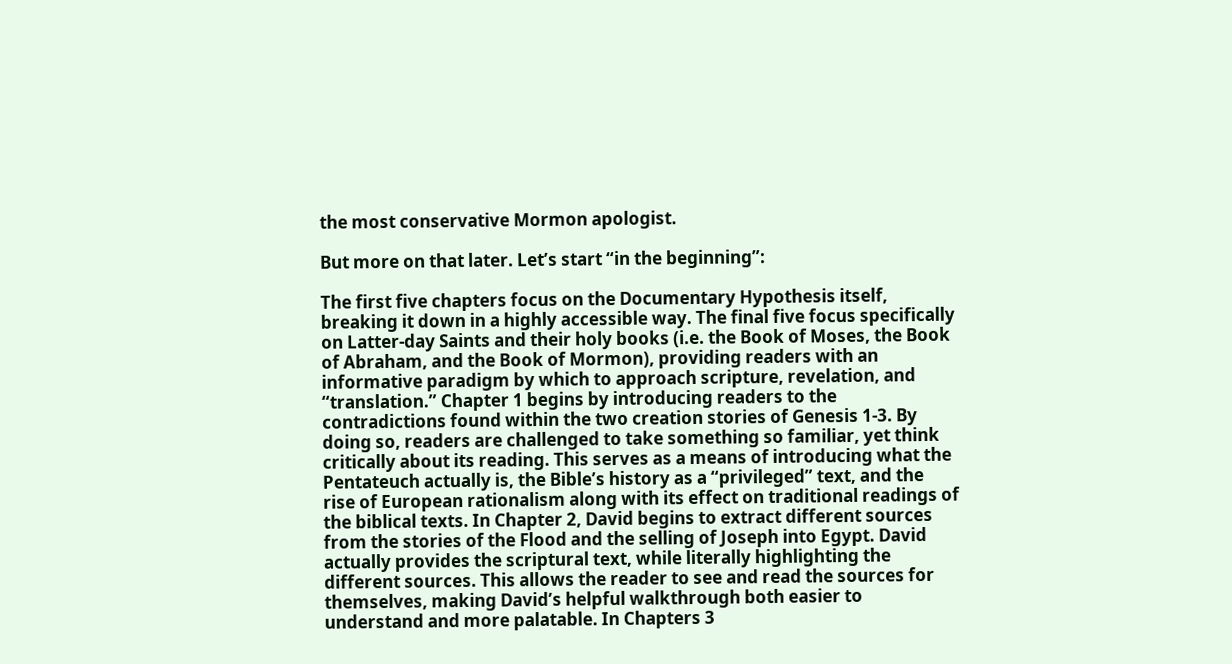the most conservative Mormon apologist.

But more on that later. Let’s start “in the beginning”:

The first five chapters focus on the Documentary Hypothesis itself, breaking it down in a highly accessible way. The final five focus specifically on Latter-day Saints and their holy books (i.e. the Book of Moses, the Book of Abraham, and the Book of Mormon), providing readers with an informative paradigm by which to approach scripture, revelation, and “translation.” Chapter 1 begins by introducing readers to the contradictions found within the two creation stories of Genesis 1-3. By doing so, readers are challenged to take something so familiar, yet think critically about its reading. This serves as a means of introducing what the Pentateuch actually is, the Bible’s history as a “privileged” text, and the rise of European rationalism along with its effect on traditional readings of the biblical texts. In Chapter 2, David begins to extract different sources from the stories of the Flood and the selling of Joseph into Egypt. David actually provides the scriptural text, while literally highlighting the different sources. This allows the reader to see and read the sources for themselves, making David’s helpful walkthrough both easier to understand and more palatable. In Chapters 3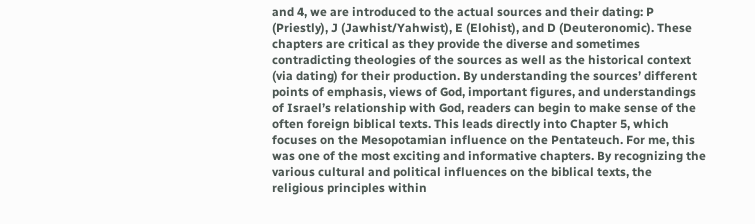and 4, we are introduced to the actual sources and their dating: P (Priestly), J (Jawhist/Yahwist), E (Elohist), and D (Deuteronomic). These chapters are critical as they provide the diverse and sometimes contradicting theologies of the sources as well as the historical context (via dating) for their production. By understanding the sources’ different points of emphasis, views of God, important figures, and understandings of Israel’s relationship with God, readers can begin to make sense of the often foreign biblical texts. This leads directly into Chapter 5, which focuses on the Mesopotamian influence on the Pentateuch. For me, this was one of the most exciting and informative chapters. By recognizing the various cultural and political influences on the biblical texts, the religious principles within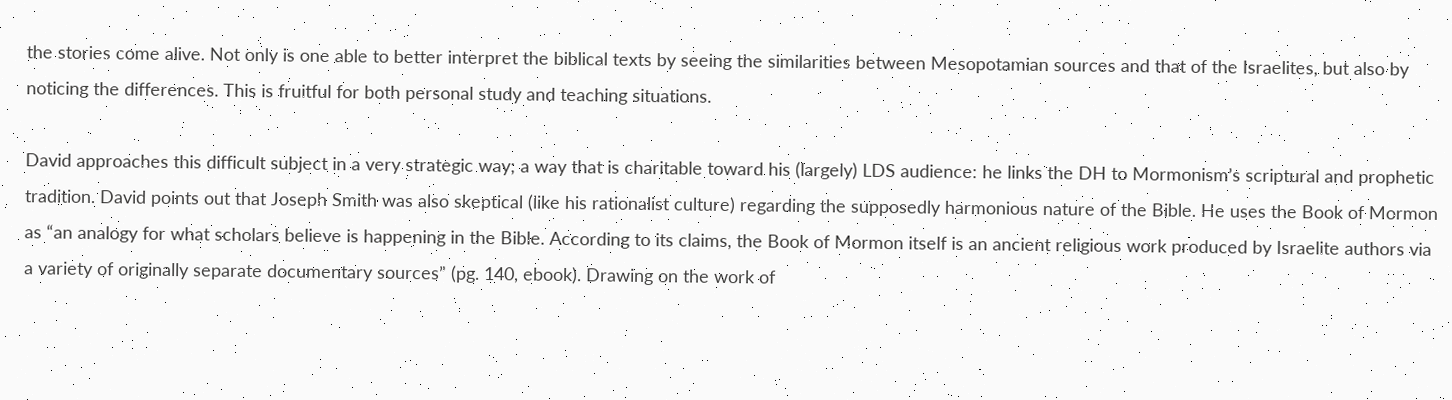the stories come alive. Not only is one able to better interpret the biblical texts by seeing the similarities between Mesopotamian sources and that of the Israelites, but also by noticing the differences. This is fruitful for both personal study and teaching situations.

David approaches this difficult subject in a very strategic way; a way that is charitable toward his (largely) LDS audience: he links the DH to Mormonism’s scriptural and prophetic tradition. David points out that Joseph Smith was also skeptical (like his rationalist culture) regarding the supposedly harmonious nature of the Bible. He uses the Book of Mormon as “an analogy for what scholars believe is happening in the Bible. According to its claims, the Book of Mormon itself is an ancient religious work produced by Israelite authors via a variety of originally separate documentary sources” (pg. 140, ebook). Drawing on the work of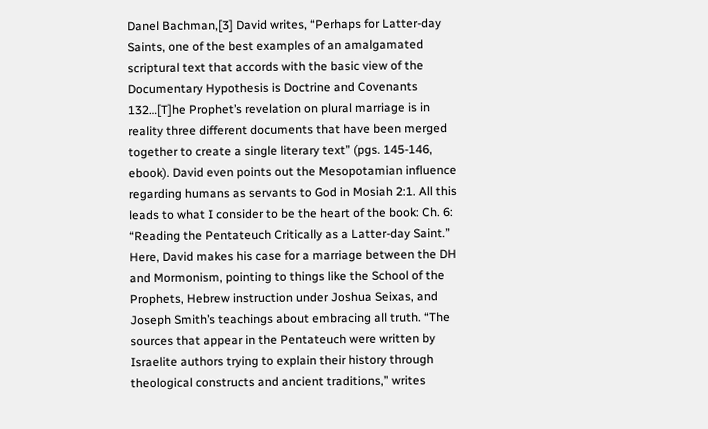Danel Bachman,[3] David writes, “Perhaps for Latter-day Saints, one of the best examples of an amalgamated scriptural text that accords with the basic view of the Documentary Hypothesis is Doctrine and Covenants 132…[T]he Prophet’s revelation on plural marriage is in reality three different documents that have been merged together to create a single literary text” (pgs. 145-146, ebook). David even points out the Mesopotamian influence regarding humans as servants to God in Mosiah 2:1. All this leads to what I consider to be the heart of the book: Ch. 6: “Reading the Pentateuch Critically as a Latter-day Saint.” Here, David makes his case for a marriage between the DH and Mormonism, pointing to things like the School of the Prophets, Hebrew instruction under Joshua Seixas, and Joseph Smith’s teachings about embracing all truth. “The sources that appear in the Pentateuch were written by Israelite authors trying to explain their history through theological constructs and ancient traditions,” writes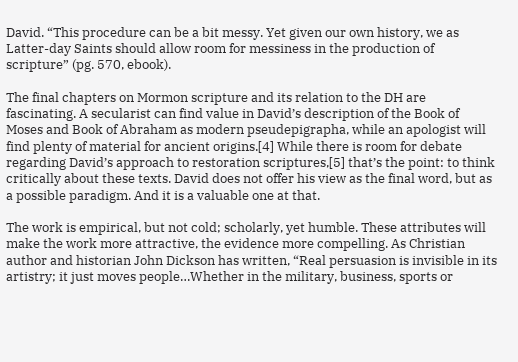David. “This procedure can be a bit messy. Yet given our own history, we as Latter-day Saints should allow room for messiness in the production of scripture” (pg. 570, ebook).

The final chapters on Mormon scripture and its relation to the DH are fascinating. A secularist can find value in David’s description of the Book of Moses and Book of Abraham as modern pseudepigrapha, while an apologist will find plenty of material for ancient origins.[4] While there is room for debate regarding David’s approach to restoration scriptures,[5] that’s the point: to think critically about these texts. David does not offer his view as the final word, but as a possible paradigm. And it is a valuable one at that.

The work is empirical, but not cold; scholarly, yet humble. These attributes will make the work more attractive, the evidence more compelling. As Christian author and historian John Dickson has written, “Real persuasion is invisible in its artistry; it just moves people…Whether in the military, business, sports or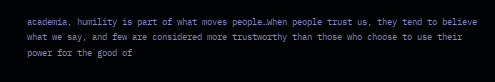academia, humility is part of what moves people…When people trust us, they tend to believe what we say, and few are considered more trustworthy than those who choose to use their power for the good of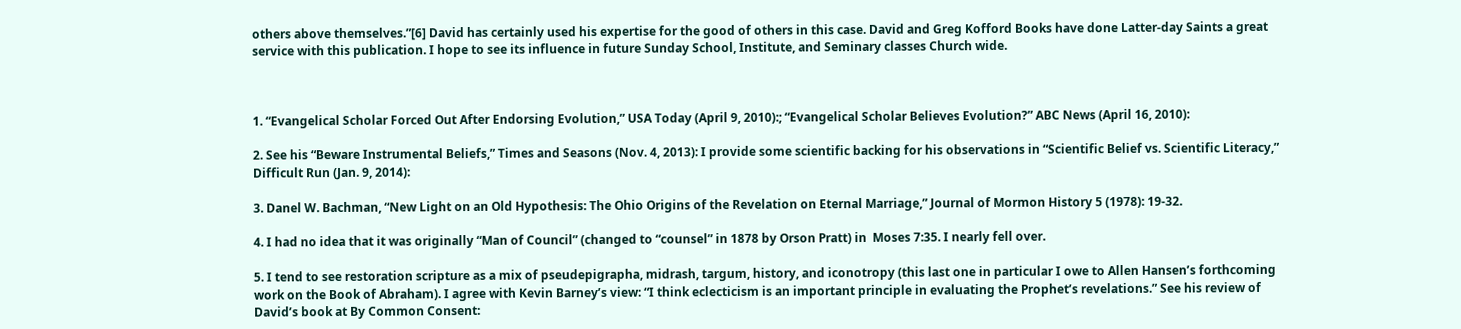others above themselves.”[6] David has certainly used his expertise for the good of others in this case. David and Greg Kofford Books have done Latter-day Saints a great service with this publication. I hope to see its influence in future Sunday School, Institute, and Seminary classes Church wide.



1. “Evangelical Scholar Forced Out After Endorsing Evolution,” USA Today (April 9, 2010):; “Evangelical Scholar Believes Evolution?” ABC News (April 16, 2010):

2. See his “Beware Instrumental Beliefs,” Times and Seasons (Nov. 4, 2013): I provide some scientific backing for his observations in “Scientific Belief vs. Scientific Literacy,” Difficult Run (Jan. 9, 2014):

3. Danel W. Bachman, “New Light on an Old Hypothesis: The Ohio Origins of the Revelation on Eternal Marriage,” Journal of Mormon History 5 (1978): 19-32.

4. I had no idea that it was originally “Man of Council” (changed to “counsel” in 1878 by Orson Pratt) in  Moses 7:35. I nearly fell over.

5. I tend to see restoration scripture as a mix of pseudepigrapha, midrash, targum, history, and iconotropy (this last one in particular I owe to Allen Hansen’s forthcoming work on the Book of Abraham). I agree with Kevin Barney’s view: “I think eclecticism is an important principle in evaluating the Prophet’s revelations.” See his review of David’s book at By Common Consent: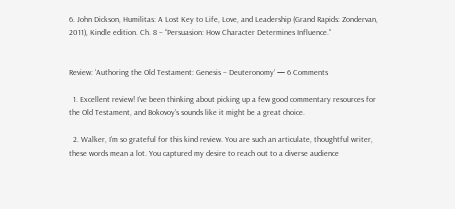6. John Dickson, Humilitas: A Lost Key to Life, Love, and Leadership (Grand Rapids: Zondervan, 2011), Kindle edition. Ch. 8 – “Persuasion: How Character Determines Influence.”


Review: ‘Authoring the Old Testament: Genesis – Deuteronomy’ — 6 Comments

  1. Excellent review! I’ve been thinking about picking up a few good commentary resources for the Old Testament, and Bokovoy’s sounds like it might be a great choice.

  2. Walker, I’m so grateful for this kind review. You are such an articulate, thoughtful writer, these words mean a lot. You captured my desire to reach out to a diverse audience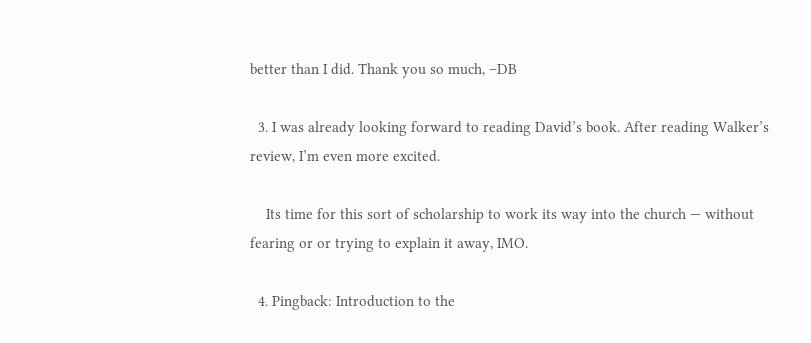better than I did. Thank you so much, –DB

  3. I was already looking forward to reading David’s book. After reading Walker’s review, I’m even more excited.

    Its time for this sort of scholarship to work its way into the church — without fearing or or trying to explain it away, IMO.

  4. Pingback: Introduction to the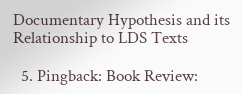Documentary Hypothesis and its Relationship to LDS Texts

  5. Pingback: Book Review: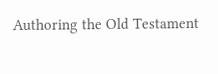Authoring the Old Testament